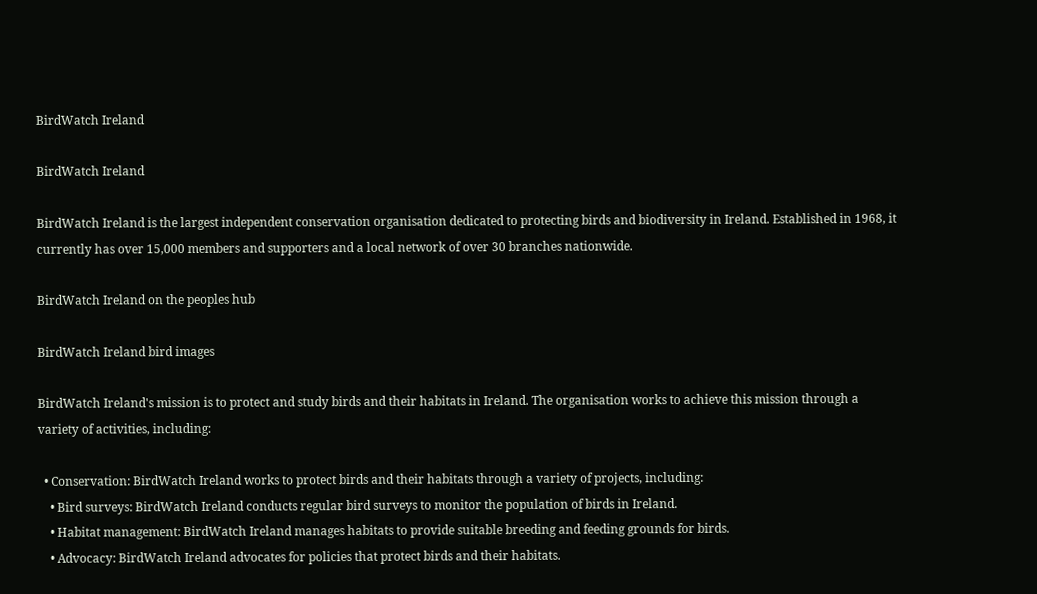BirdWatch Ireland

BirdWatch Ireland

BirdWatch Ireland is the largest independent conservation organisation dedicated to protecting birds and biodiversity in Ireland. Established in 1968, it currently has over 15,000 members and supporters and a local network of over 30 branches nationwide.

BirdWatch Ireland on the peoples hub

BirdWatch Ireland bird images

BirdWatch Ireland's mission is to protect and study birds and their habitats in Ireland. The organisation works to achieve this mission through a variety of activities, including:

  • Conservation: BirdWatch Ireland works to protect birds and their habitats through a variety of projects, including:
    • Bird surveys: BirdWatch Ireland conducts regular bird surveys to monitor the population of birds in Ireland.
    • Habitat management: BirdWatch Ireland manages habitats to provide suitable breeding and feeding grounds for birds.
    • Advocacy: BirdWatch Ireland advocates for policies that protect birds and their habitats.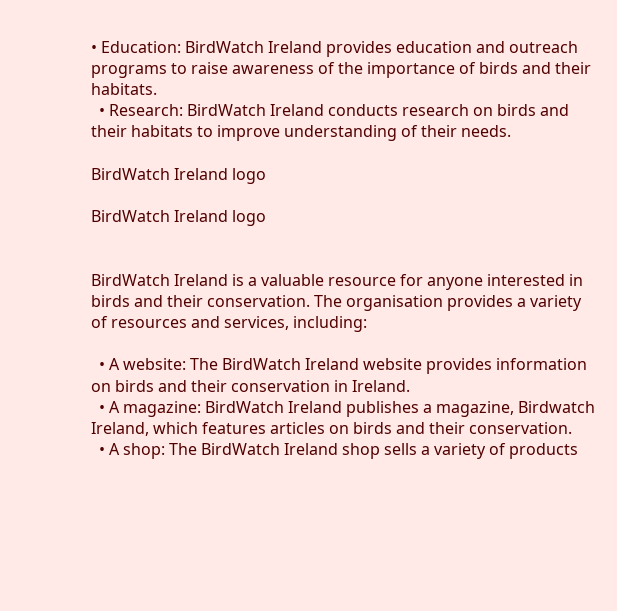• Education: BirdWatch Ireland provides education and outreach programs to raise awareness of the importance of birds and their habitats.
  • Research: BirdWatch Ireland conducts research on birds and their habitats to improve understanding of their needs.

BirdWatch Ireland logo

BirdWatch Ireland logo


BirdWatch Ireland is a valuable resource for anyone interested in birds and their conservation. The organisation provides a variety of resources and services, including:

  • A website: The BirdWatch Ireland website provides information on birds and their conservation in Ireland.
  • A magazine: BirdWatch Ireland publishes a magazine, Birdwatch Ireland, which features articles on birds and their conservation.
  • A shop: The BirdWatch Ireland shop sells a variety of products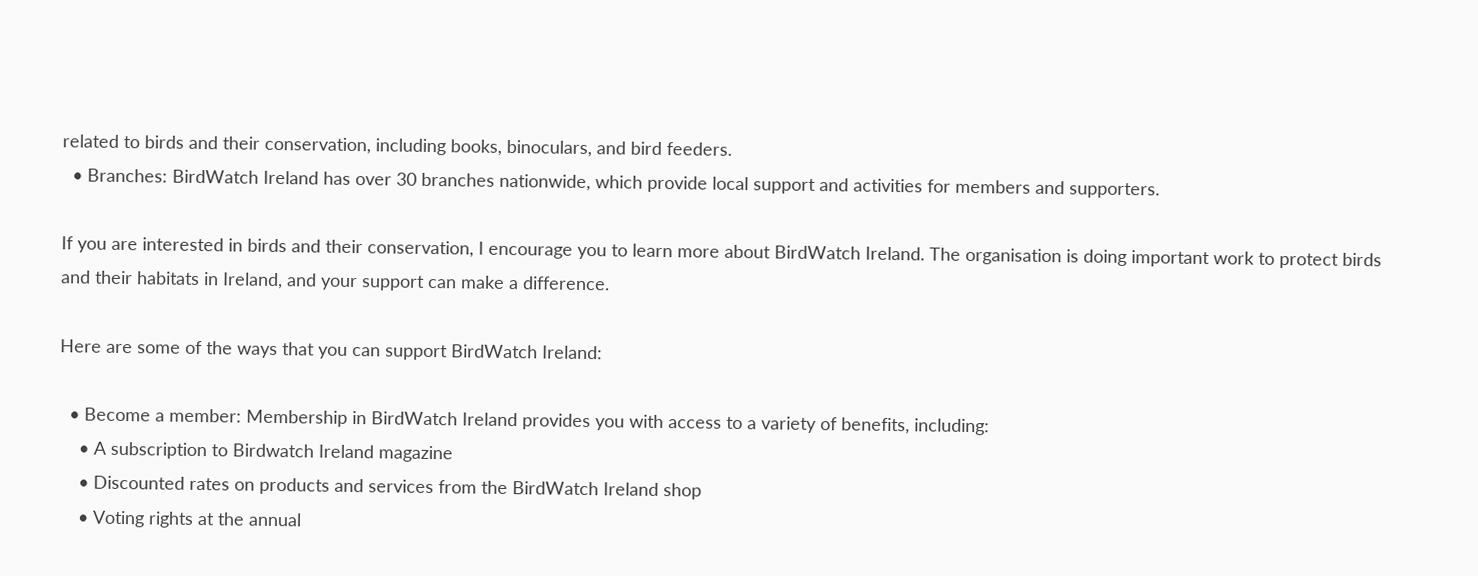related to birds and their conservation, including books, binoculars, and bird feeders.
  • Branches: BirdWatch Ireland has over 30 branches nationwide, which provide local support and activities for members and supporters.

If you are interested in birds and their conservation, I encourage you to learn more about BirdWatch Ireland. The organisation is doing important work to protect birds and their habitats in Ireland, and your support can make a difference.

Here are some of the ways that you can support BirdWatch Ireland:

  • Become a member: Membership in BirdWatch Ireland provides you with access to a variety of benefits, including:
    • A subscription to Birdwatch Ireland magazine
    • Discounted rates on products and services from the BirdWatch Ireland shop
    • Voting rights at the annual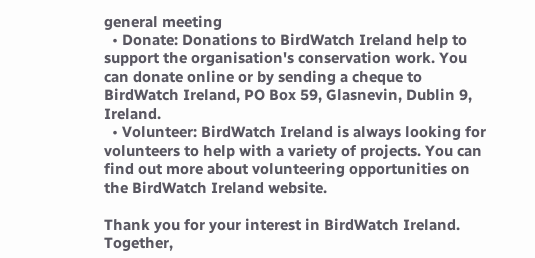general meeting
  • Donate: Donations to BirdWatch Ireland help to support the organisation's conservation work. You can donate online or by sending a cheque to BirdWatch Ireland, PO Box 59, Glasnevin, Dublin 9, Ireland.
  • Volunteer: BirdWatch Ireland is always looking for volunteers to help with a variety of projects. You can find out more about volunteering opportunities on the BirdWatch Ireland website.

Thank you for your interest in BirdWatch Ireland. Together,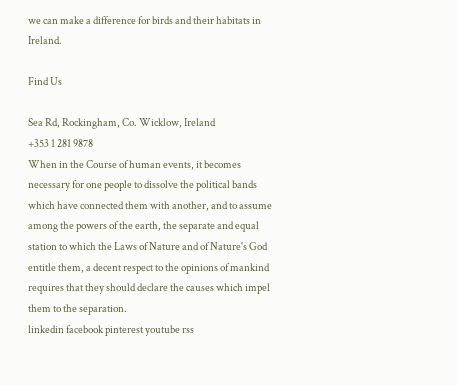we can make a difference for birds and their habitats in Ireland.

Find Us

Sea Rd, Rockingham, Co. Wicklow, Ireland
+353 1 281 9878
When in the Course of human events, it becomes necessary for one people to dissolve the political bands which have connected them with another, and to assume among the powers of the earth, the separate and equal station to which the Laws of Nature and of Nature's God entitle them, a decent respect to the opinions of mankind requires that they should declare the causes which impel them to the separation.
linkedin facebook pinterest youtube rss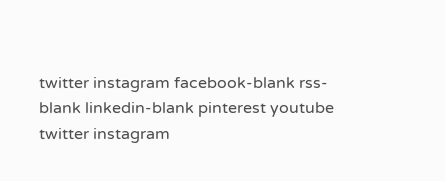twitter instagram facebook-blank rss-blank linkedin-blank pinterest youtube twitter instagram